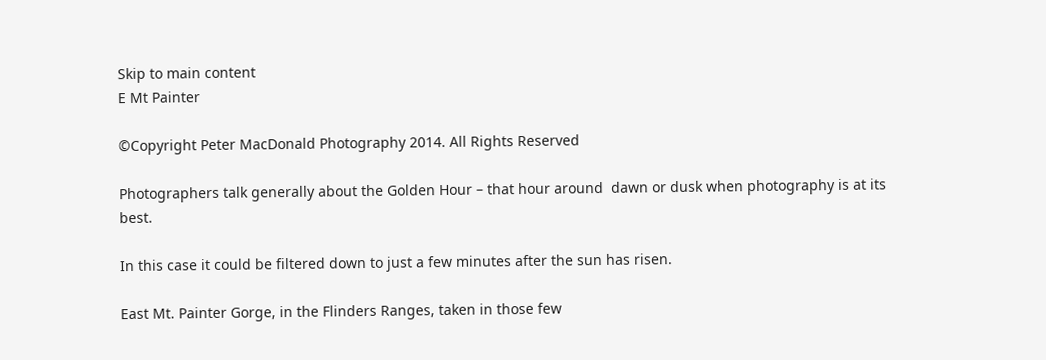Skip to main content
E Mt Painter

©Copyright Peter MacDonald Photography 2014. All Rights Reserved

Photographers talk generally about the Golden Hour – that hour around  dawn or dusk when photography is at its best.

In this case it could be filtered down to just a few minutes after the sun has risen.

East Mt. Painter Gorge, in the Flinders Ranges, taken in those few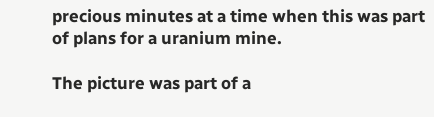precious minutes at a time when this was part of plans for a uranium mine.

The picture was part of a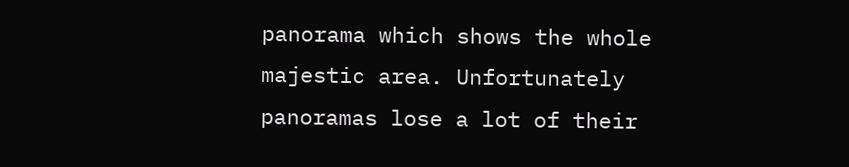panorama which shows the whole majestic area. Unfortunately panoramas lose a lot of their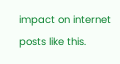impact on internet posts like this.